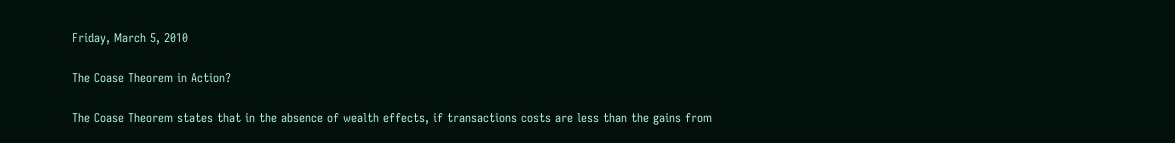Friday, March 5, 2010

The Coase Theorem in Action?

The Coase Theorem states that in the absence of wealth effects, if transactions costs are less than the gains from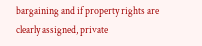bargaining and if property rights are clearly assigned, private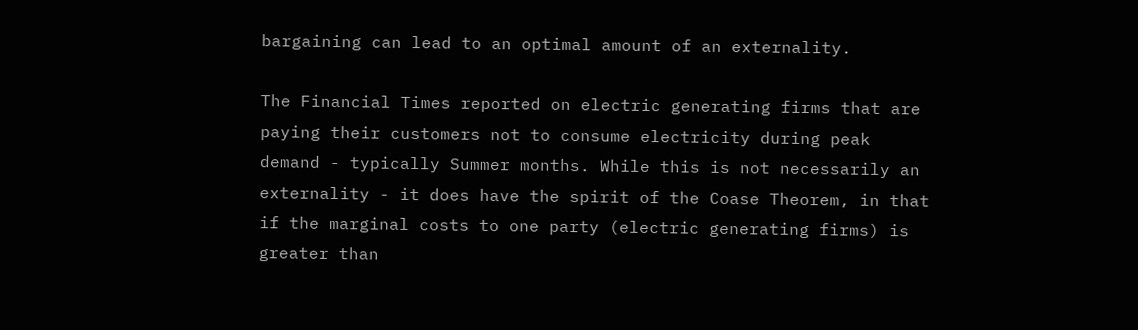bargaining can lead to an optimal amount of an externality.

The Financial Times reported on electric generating firms that are paying their customers not to consume electricity during peak demand - typically Summer months. While this is not necessarily an externality - it does have the spirit of the Coase Theorem, in that if the marginal costs to one party (electric generating firms) is greater than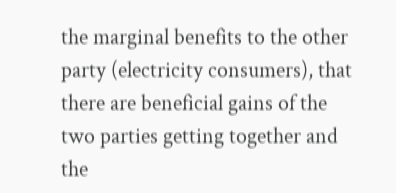the marginal benefits to the other party (electricity consumers), that there are beneficial gains of the two parties getting together and the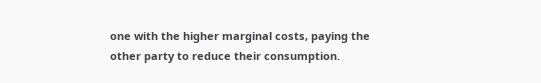one with the higher marginal costs, paying the other party to reduce their consumption.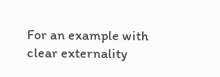For an example with clear externality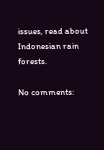issues, read about Indonesian rain forests.

No comments: